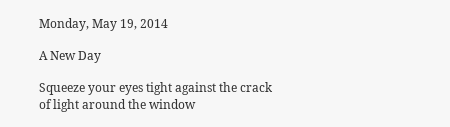Monday, May 19, 2014

A New Day

Squeeze your eyes tight against the crack of light around the window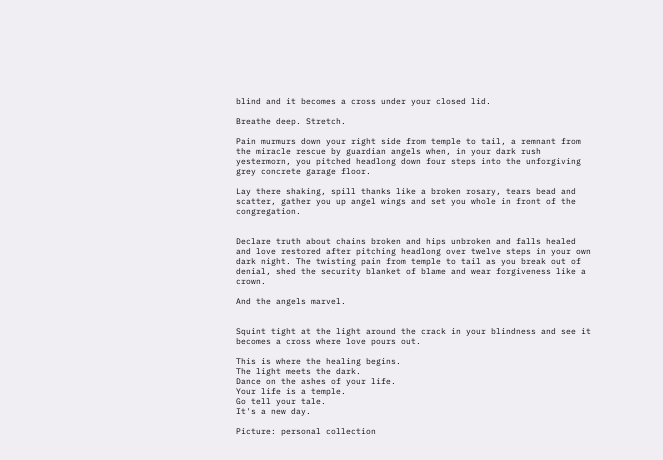blind and it becomes a cross under your closed lid.

Breathe deep. Stretch.

Pain murmurs down your right side from temple to tail, a remnant from the miracle rescue by guardian angels when, in your dark rush yestermorn, you pitched headlong down four steps into the unforgiving grey concrete garage floor.

Lay there shaking, spill thanks like a broken rosary, tears bead and scatter, gather you up angel wings and set you whole in front of the congregation.


Declare truth about chains broken and hips unbroken and falls healed and love restored after pitching headlong over twelve steps in your own dark night. The twisting pain from temple to tail as you break out of denial, shed the security blanket of blame and wear forgiveness like a crown.

And the angels marvel.


Squint tight at the light around the crack in your blindness and see it becomes a cross where love pours out.

This is where the healing begins.
The light meets the dark.
Dance on the ashes of your life.
Your life is a temple.
Go tell your tale.
It's a new day.

Picture: personal collection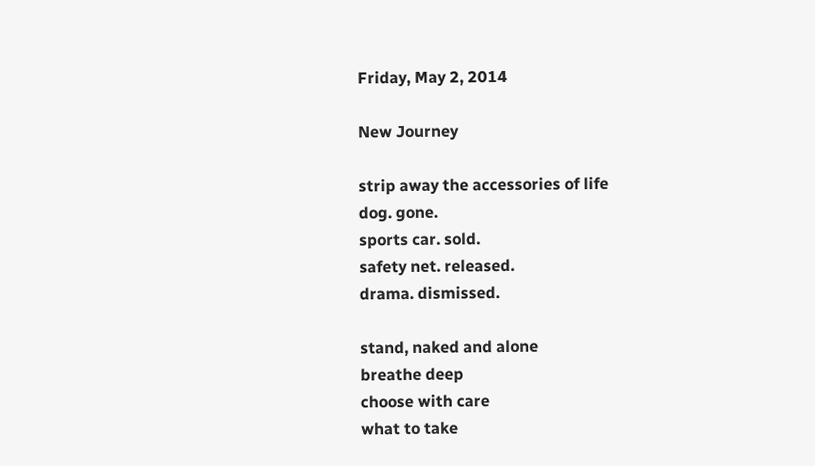Friday, May 2, 2014

New Journey

strip away the accessories of life
dog. gone.
sports car. sold.
safety net. released.
drama. dismissed.

stand, naked and alone
breathe deep
choose with care
what to take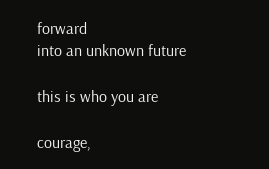forward
into an unknown future

this is who you are

courage,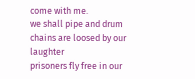come with me.
we shall pipe and drum
chains are loosed by our laughter
prisoners fly free in our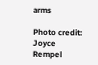arms

Photo credit: Joyce Rempel